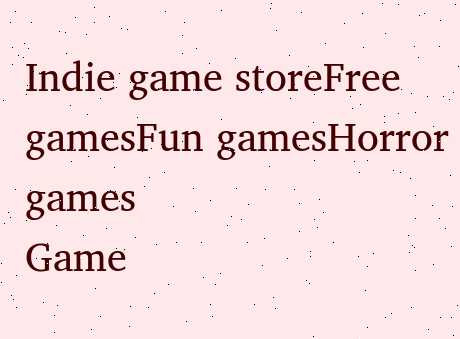Indie game storeFree gamesFun gamesHorror games
Game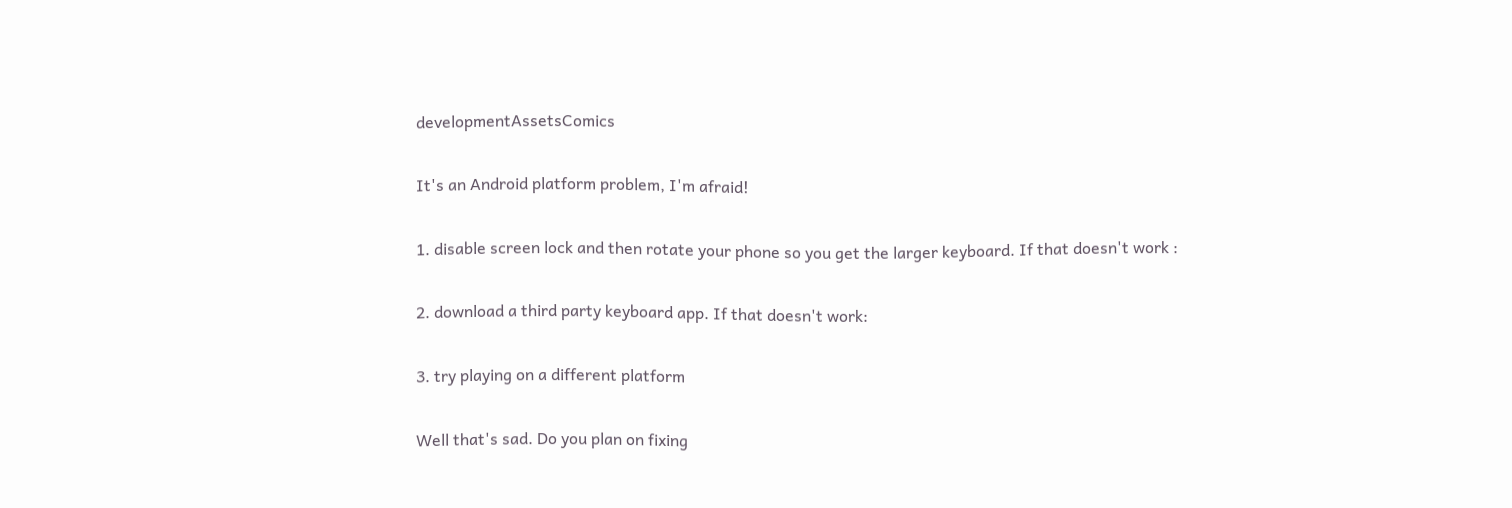developmentAssetsComics

It's an Android platform problem, I'm afraid!

1. disable screen lock and then rotate your phone so you get the larger keyboard. If that doesn't work :

2. download a third party keyboard app. If that doesn't work:

3. try playing on a different platform

Well that's sad. Do you plan on fixing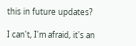this in future updates?

I can't, I'm afraid, it's an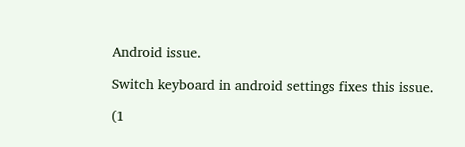Android issue.

Switch keyboard in android settings fixes this issue.

(1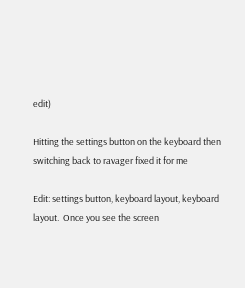edit)

Hitting the settings button on the keyboard then switching back to ravager fixed it for me

Edit: settings button, keyboard layout, keyboard layout.  Once you see the screen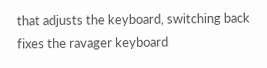that adjusts the keyboard, switching back fixes the ravager keyboard